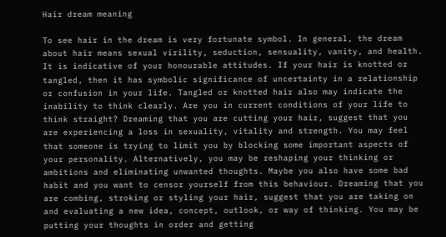Hair dream meaning

To see hair in the dream is very fortunate symbol. In general, the dream about hair means sexual virility, seduction, sensuality, vanity, and health. It is indicative of your honourable attitudes. If your hair is knotted or tangled, then it has symbolic significance of uncertainty in a relationship or confusion in your life. Tangled or knotted hair also may indicate the inability to think clearly. Are you in current conditions of your life to think straight? Dreaming that you are cutting your hair, suggest that you are experiencing a loss in sexuality, vitality and strength. You may feel that someone is trying to limit you by blocking some important aspects of your personality. Alternatively, you may be reshaping your thinking or ambitions and eliminating unwanted thoughts. Maybe you also have some bad habit and you want to censor yourself from this behaviour. Dreaming that you are combing, stroking or styling your hair, suggest that you are taking on and evaluating a new idea, concept, outlook, or way of thinking. You may be putting your thoughts in order and getting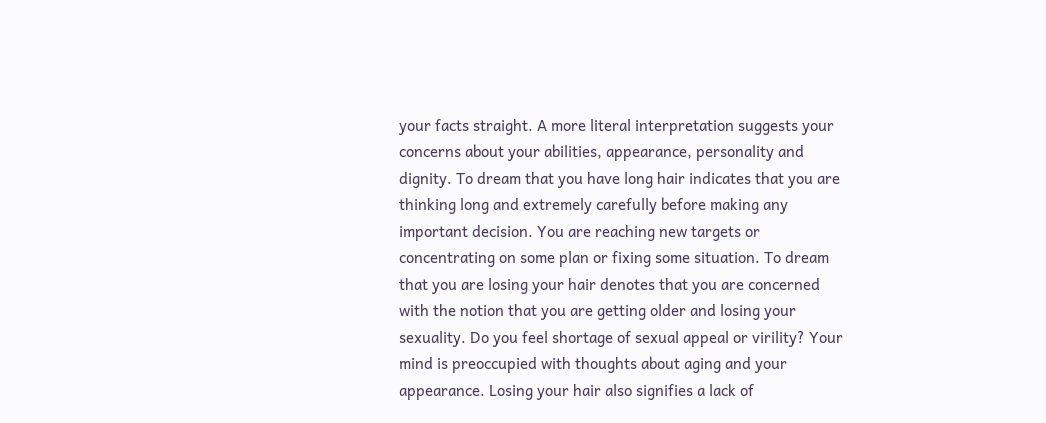your facts straight. A more literal interpretation suggests your concerns about your abilities, appearance, personality and dignity. To dream that you have long hair indicates that you are thinking long and extremely carefully before making any important decision. You are reaching new targets or concentrating on some plan or fixing some situation. To dream that you are losing your hair denotes that you are concerned with the notion that you are getting older and losing your sexuality. Do you feel shortage of sexual appeal or virility? Your mind is preoccupied with thoughts about aging and your appearance. Losing your hair also signifies a lack of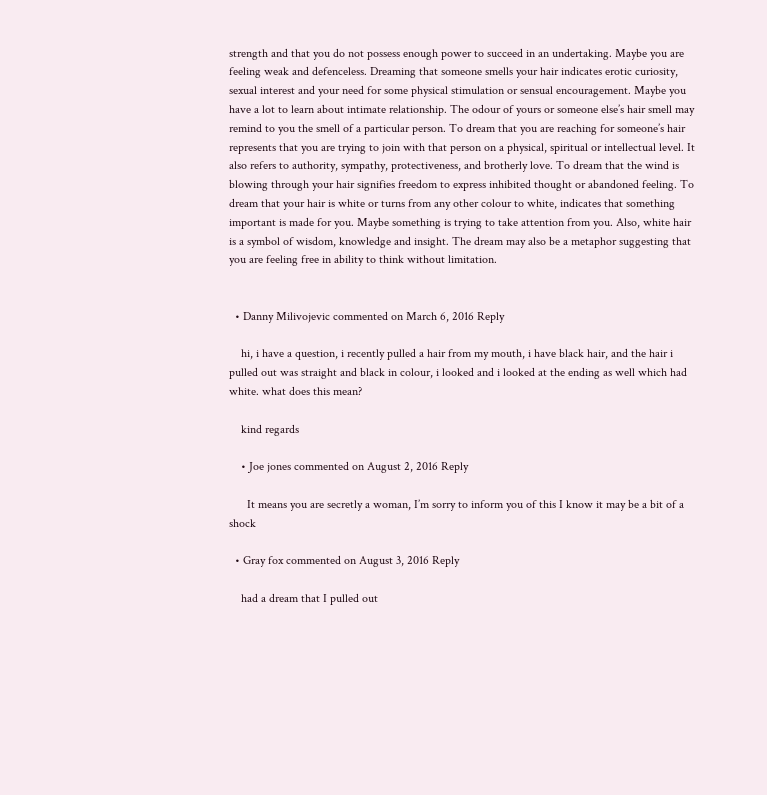strength and that you do not possess enough power to succeed in an undertaking. Maybe you are feeling weak and defenceless. Dreaming that someone smells your hair indicates erotic curiosity, sexual interest and your need for some physical stimulation or sensual encouragement. Maybe you have a lot to learn about intimate relationship. The odour of yours or someone else’s hair smell may remind to you the smell of a particular person. To dream that you are reaching for someone’s hair represents that you are trying to join with that person on a physical, spiritual or intellectual level. It also refers to authority, sympathy, protectiveness, and brotherly love. To dream that the wind is blowing through your hair signifies freedom to express inhibited thought or abandoned feeling. To dream that your hair is white or turns from any other colour to white, indicates that something important is made for you. Maybe something is trying to take attention from you. Also, white hair is a symbol of wisdom, knowledge and insight. The dream may also be a metaphor suggesting that you are feeling free in ability to think without limitation.


  • Danny Milivojevic commented on March 6, 2016 Reply

    hi, i have a question, i recently pulled a hair from my mouth, i have black hair, and the hair i pulled out was straight and black in colour, i looked and i looked at the ending as well which had white. what does this mean?

    kind regards

    • Joe jones commented on August 2, 2016 Reply

      It means you are secretly a woman, I’m sorry to inform you of this I know it may be a bit of a shock

  • Gray fox commented on August 3, 2016 Reply

    had a dream that I pulled out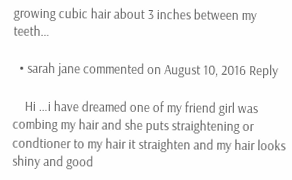growing cubic hair about 3 inches between my teeth…

  • sarah jane commented on August 10, 2016 Reply

    Hi …i have dreamed one of my friend girl was combing my hair and she puts straightening or condtioner to my hair it straighten and my hair looks shiny and good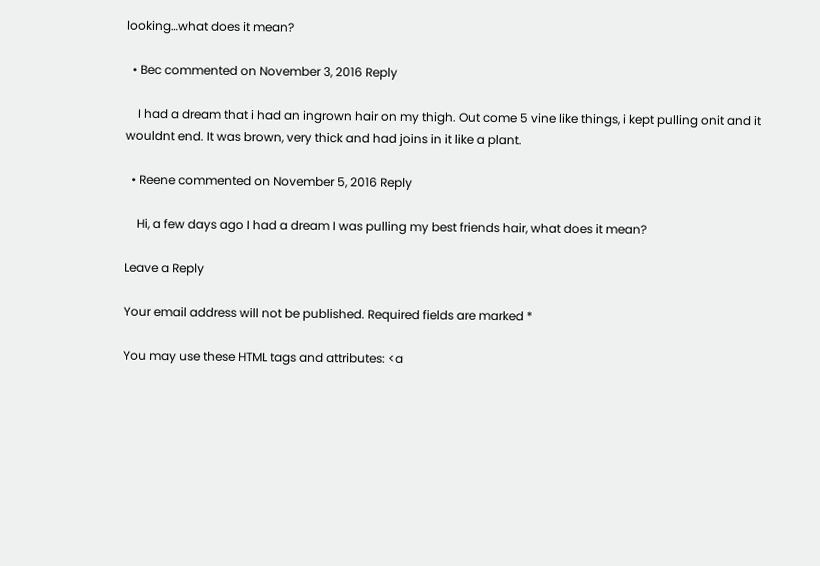looking…what does it mean?

  • Bec commented on November 3, 2016 Reply

    I had a dream that i had an ingrown hair on my thigh. Out come 5 vine like things, i kept pulling onit and it wouldnt end. It was brown, very thick and had joins in it like a plant.

  • Reene commented on November 5, 2016 Reply

    Hi, a few days ago I had a dream I was pulling my best friends hair, what does it mean?

Leave a Reply

Your email address will not be published. Required fields are marked *

You may use these HTML tags and attributes: <a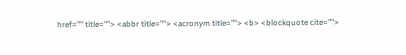href="" title=""> <abbr title=""> <acronym title=""> <b> <blockquote cite="">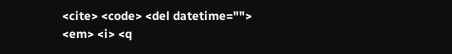<cite> <code> <del datetime=""> <em> <i> <q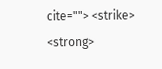cite=""> <strike> <strong>